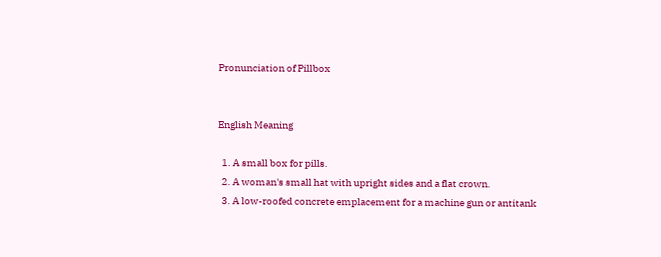Pronunciation of Pillbox


English Meaning

  1. A small box for pills.
  2. A woman's small hat with upright sides and a flat crown.
  3. A low-roofed concrete emplacement for a machine gun or antitank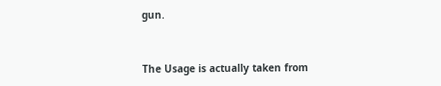gun.


The Usage is actually taken from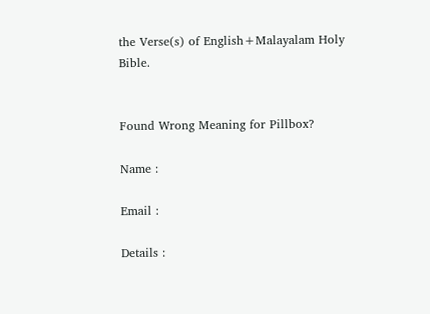the Verse(s) of English+Malayalam Holy Bible.


Found Wrong Meaning for Pillbox?

Name :

Email :

Details :